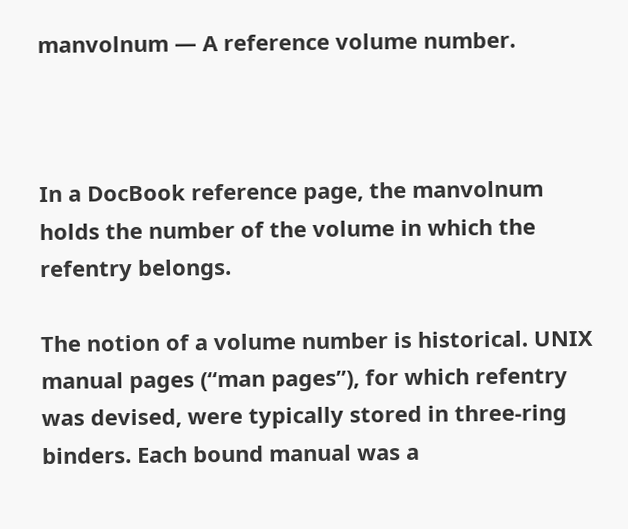manvolnum — A reference volume number.



In a DocBook reference page, the manvolnum holds the number of the volume in which the refentry belongs.

The notion of a volume number is historical. UNIX manual pages (“man pages”), for which refentry was devised, were typically stored in three-ring binders. Each bound manual was a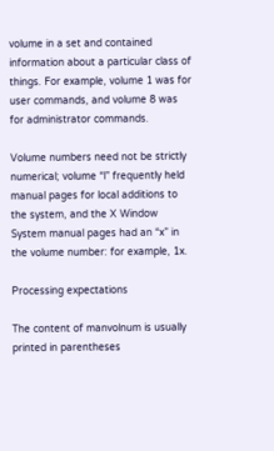volume in a set and contained information about a particular class of things. For example, volume 1 was for user commands, and volume 8 was for administrator commands.

Volume numbers need not be strictly numerical; volume “l” frequently held manual pages for local additions to the system, and the X Window System manual pages had an “x” in the volume number: for example, 1x.

Processing expectations

The content of manvolnum is usually printed in parentheses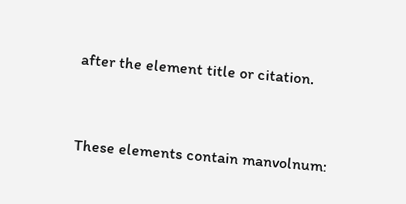after the element title or citation.


These elements contain manvolnum: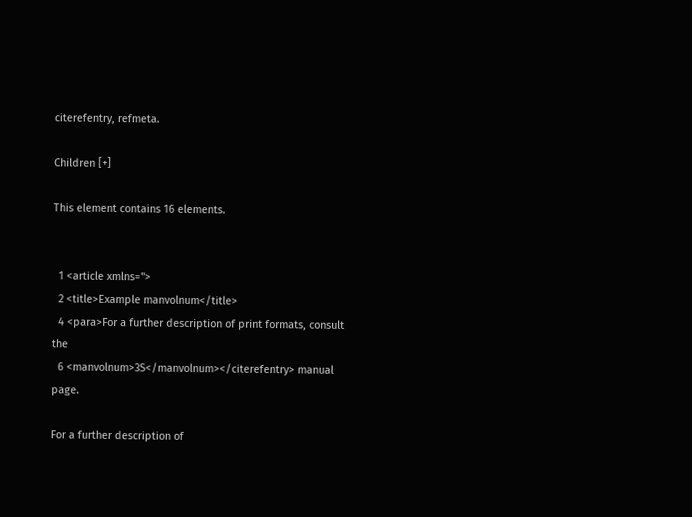citerefentry, refmeta.

Children [+]

This element contains 16 elements.


  1 <article xmlns=''>
  2 <title>Example manvolnum</title>
  4 <para>For a further description of print formats, consult the
  6 <manvolnum>3S</manvolnum></citerefentry> manual page.

For a further description of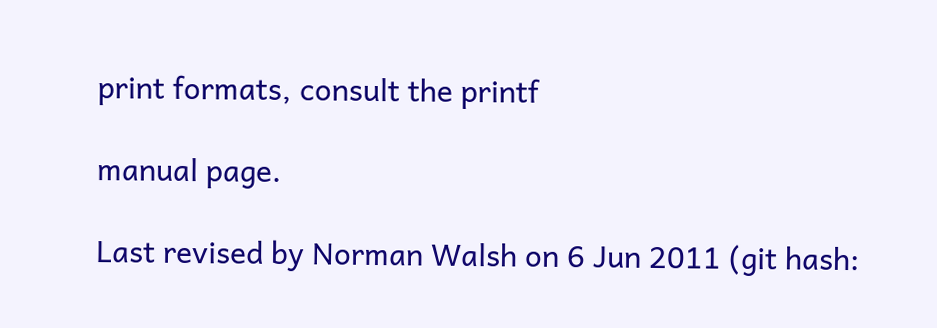print formats, consult the printf

manual page.

Last revised by Norman Walsh on 6 Jun 2011 (git hash: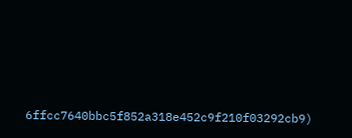6ffcc7640bbc5f852a318e452c9f210f03292cb9)